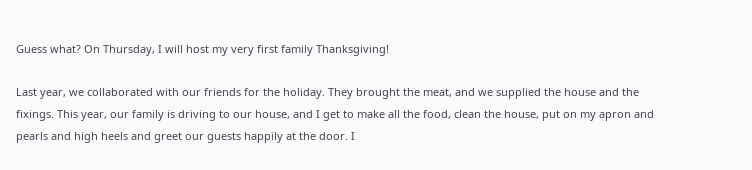Guess what? On Thursday, I will host my very first family Thanksgiving!

Last year, we collaborated with our friends for the holiday. They brought the meat, and we supplied the house and the fixings. This year, our family is driving to our house, and I get to make all the food, clean the house, put on my apron and pearls and high heels and greet our guests happily at the door. I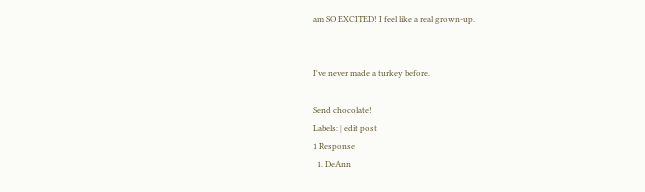am SO EXCITED! I feel like a real grown-up.


I've never made a turkey before.

Send chocolate!
Labels: | edit post
1 Response
  1. DeAnn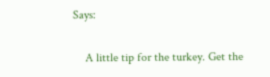Says:

    A little tip for the turkey. Get the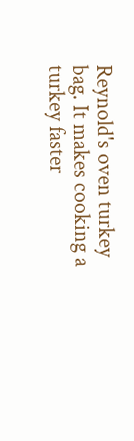Reynold's oven turkey bag. It makes cooking a turkey faster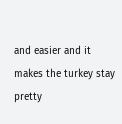and easier and it makes the turkey stay pretty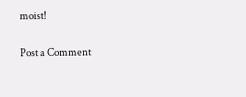moist!

Post a Comment